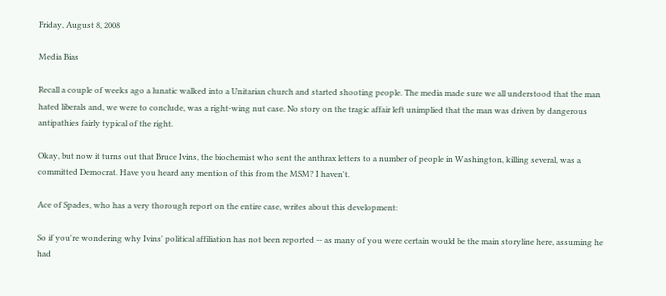Friday, August 8, 2008

Media Bias

Recall a couple of weeks ago a lunatic walked into a Unitarian church and started shooting people. The media made sure we all understood that the man hated liberals and, we were to conclude, was a right-wing nut case. No story on the tragic affair left unimplied that the man was driven by dangerous antipathies fairly typical of the right.

Okay, but now it turns out that Bruce Ivins, the biochemist who sent the anthrax letters to a number of people in Washington, killing several, was a committed Democrat. Have you heard any mention of this from the MSM? I haven't.

Ace of Spades, who has a very thorough report on the entire case, writes about this development:

So if you're wondering why Ivins' political affiliation has not been reported -- as many of you were certain would be the main storyline here, assuming he had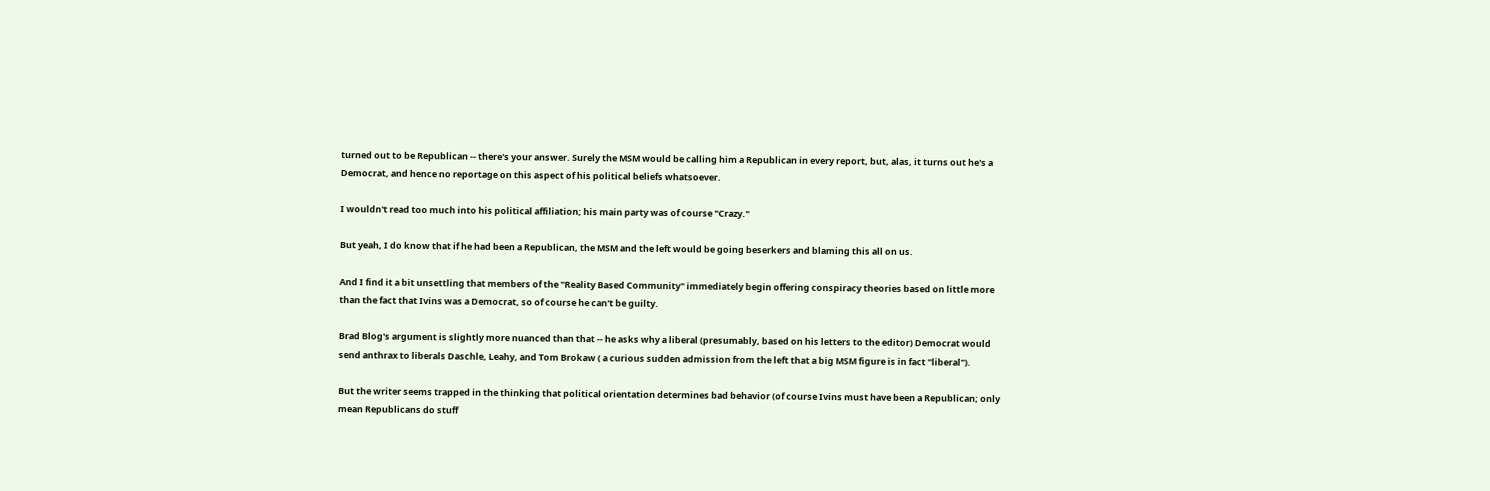turned out to be Republican -- there's your answer. Surely the MSM would be calling him a Republican in every report, but, alas, it turns out he's a Democrat, and hence no reportage on this aspect of his political beliefs whatsoever.

I wouldn't read too much into his political affiliation; his main party was of course "Crazy."

But yeah, I do know that if he had been a Republican, the MSM and the left would be going beserkers and blaming this all on us.

And I find it a bit unsettling that members of the "Reality Based Community" immediately begin offering conspiracy theories based on little more than the fact that Ivins was a Democrat, so of course he can't be guilty.

Brad Blog's argument is slightly more nuanced than that -- he asks why a liberal (presumably, based on his letters to the editor) Democrat would send anthrax to liberals Daschle, Leahy, and Tom Brokaw ( a curious sudden admission from the left that a big MSM figure is in fact "liberal").

But the writer seems trapped in the thinking that political orientation determines bad behavior (of course Ivins must have been a Republican; only mean Republicans do stuff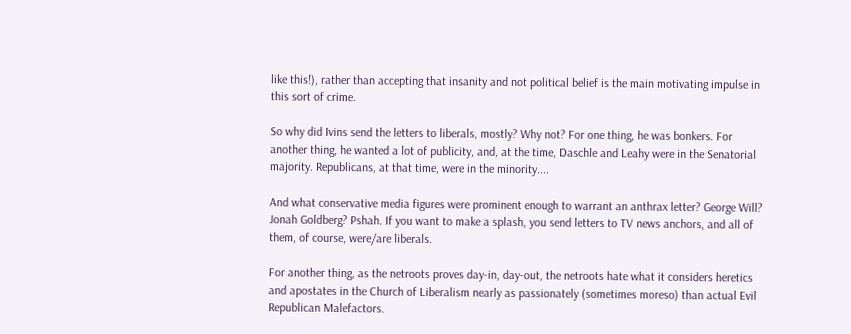like this!), rather than accepting that insanity and not political belief is the main motivating impulse in this sort of crime.

So why did Ivins send the letters to liberals, mostly? Why not? For one thing, he was bonkers. For another thing, he wanted a lot of publicity, and, at the time, Daschle and Leahy were in the Senatorial majority. Republicans, at that time, were in the minority....

And what conservative media figures were prominent enough to warrant an anthrax letter? George Will? Jonah Goldberg? Pshah. If you want to make a splash, you send letters to TV news anchors, and all of them, of course, were/are liberals.

For another thing, as the netroots proves day-in, day-out, the netroots hate what it considers heretics and apostates in the Church of Liberalism nearly as passionately (sometimes moreso) than actual Evil Republican Malefactors.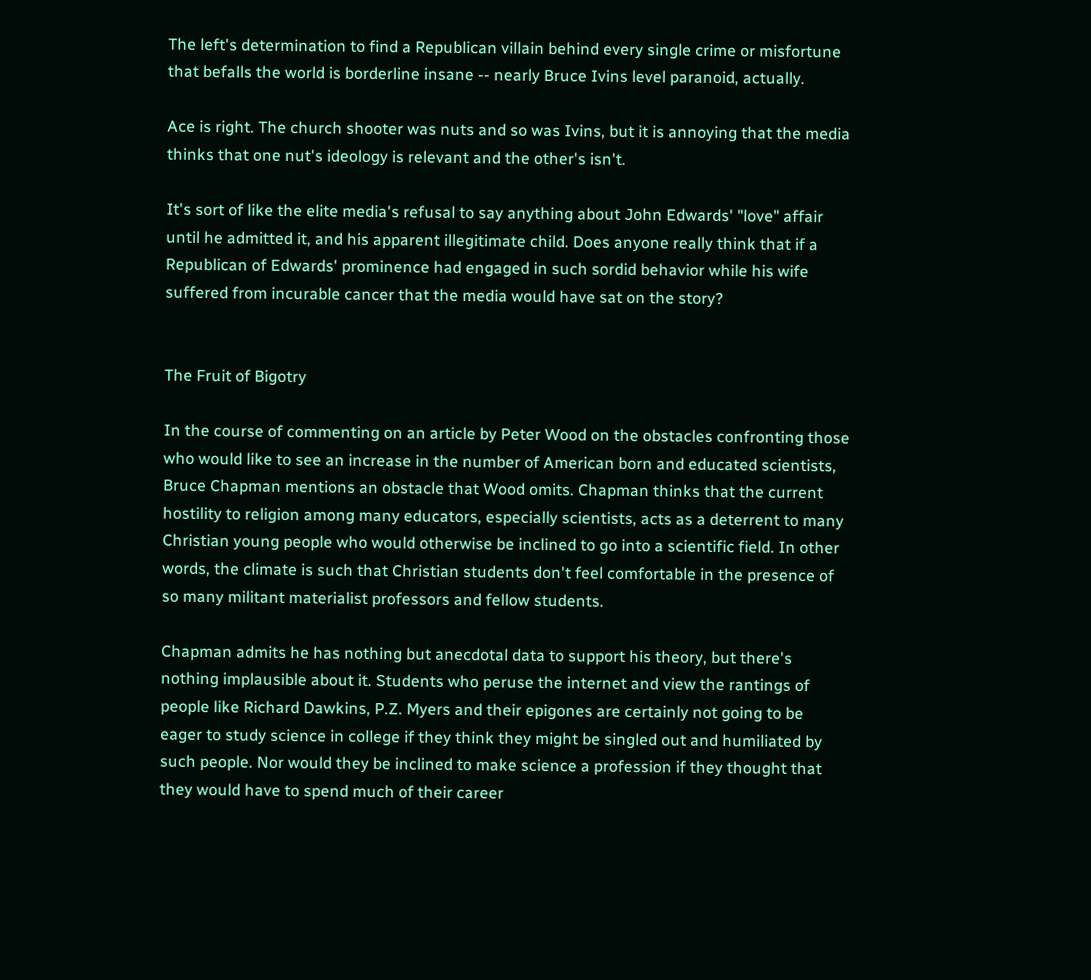The left's determination to find a Republican villain behind every single crime or misfortune that befalls the world is borderline insane -- nearly Bruce Ivins level paranoid, actually.

Ace is right. The church shooter was nuts and so was Ivins, but it is annoying that the media thinks that one nut's ideology is relevant and the other's isn't.

It's sort of like the elite media's refusal to say anything about John Edwards' "love" affair until he admitted it, and his apparent illegitimate child. Does anyone really think that if a Republican of Edwards' prominence had engaged in such sordid behavior while his wife suffered from incurable cancer that the media would have sat on the story?


The Fruit of Bigotry

In the course of commenting on an article by Peter Wood on the obstacles confronting those who would like to see an increase in the number of American born and educated scientists, Bruce Chapman mentions an obstacle that Wood omits. Chapman thinks that the current hostility to religion among many educators, especially scientists, acts as a deterrent to many Christian young people who would otherwise be inclined to go into a scientific field. In other words, the climate is such that Christian students don't feel comfortable in the presence of so many militant materialist professors and fellow students.

Chapman admits he has nothing but anecdotal data to support his theory, but there's nothing implausible about it. Students who peruse the internet and view the rantings of people like Richard Dawkins, P.Z. Myers and their epigones are certainly not going to be eager to study science in college if they think they might be singled out and humiliated by such people. Nor would they be inclined to make science a profession if they thought that they would have to spend much of their career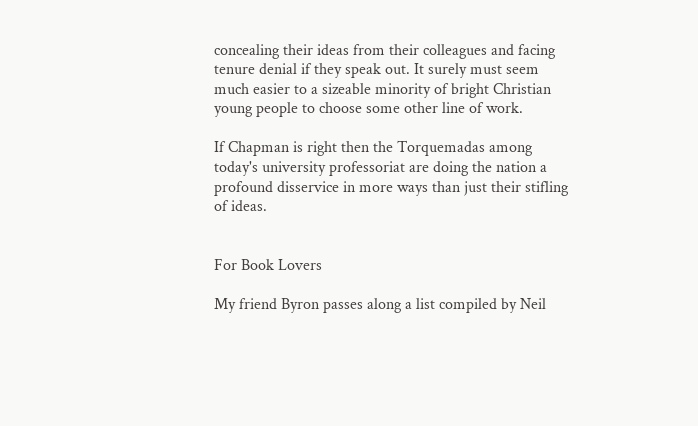concealing their ideas from their colleagues and facing tenure denial if they speak out. It surely must seem much easier to a sizeable minority of bright Christian young people to choose some other line of work.

If Chapman is right then the Torquemadas among today's university professoriat are doing the nation a profound disservice in more ways than just their stifling of ideas.


For Book Lovers

My friend Byron passes along a list compiled by Neil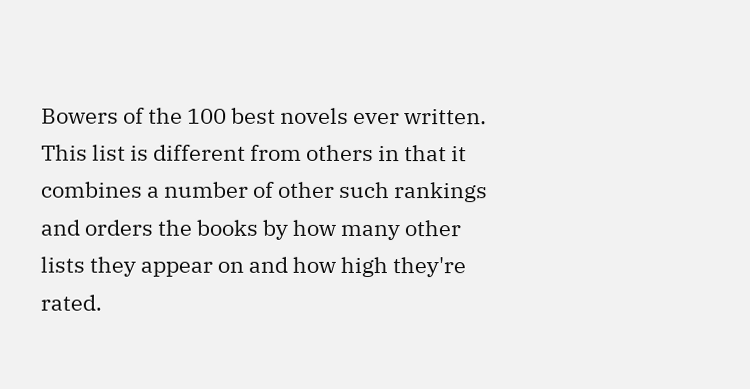Bowers of the 100 best novels ever written. This list is different from others in that it combines a number of other such rankings and orders the books by how many other lists they appear on and how high they're rated.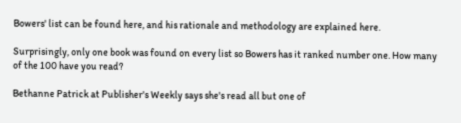Bowers' list can be found here, and his rationale and methodology are explained here.

Surprisingly, only one book was found on every list so Bowers has it ranked number one. How many of the 100 have you read?

Bethanne Patrick at Publisher's Weekly says she's read all but one of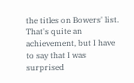the titles on Bowers' list. That's quite an achievement, but I have to say that I was surprised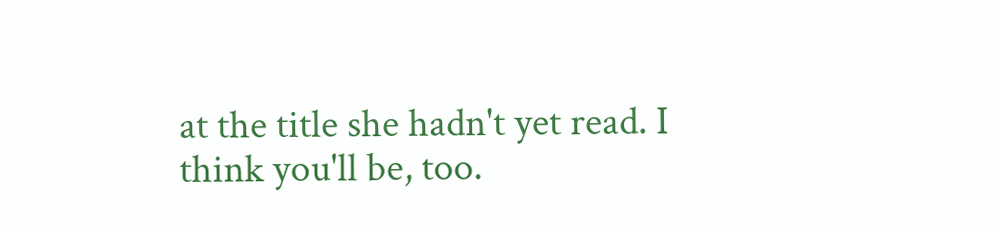at the title she hadn't yet read. I think you'll be, too.